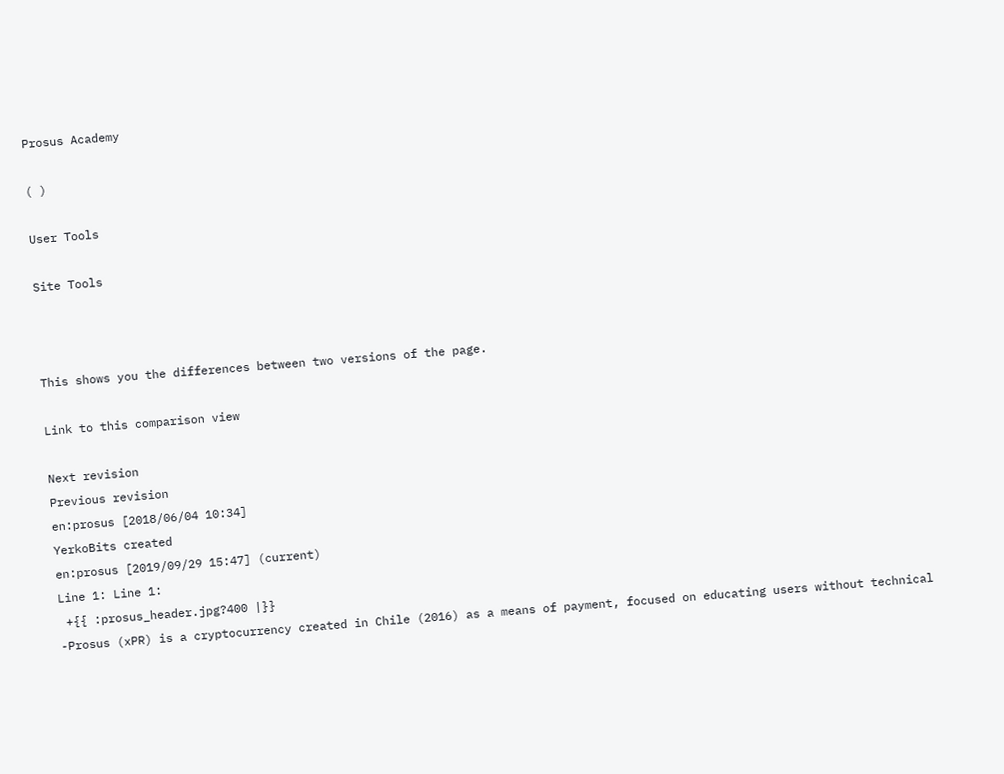Prosus Academy

( )

User Tools

Site Tools



This shows you the differences between two versions of the page.

Link to this comparison view

Next revision
Previous revision
en:prosus [2018/06/04 10:34]
YerkoBits created
en:prosus [2019/09/29 15:47] (current)
Line 1: Line 1:
 +{{ :prosus_header.jpg?400 |}}
-Prosus (xPR) is a cryptocurrency created in Chile (2016) as a means of payment, focused on educating users without technical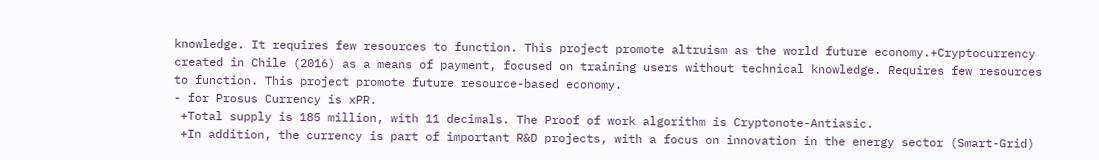knowledge. It requires few resources to function. This project promote altruism as the world future economy.+Cryptocurrency created in Chile (2016) as a means of payment, focused on training users without technical knowledge. Requires few resources to function. This project promote future resource-based economy.
- for Prosus Currency is xPR.
 +Total supply is 185 million, with 11 decimals. The Proof of work algorithm is Cryptonote-Antiasic.
 +In addition, the currency is part of important R&D projects, with a focus on innovation in the energy sector (Smart-Grid)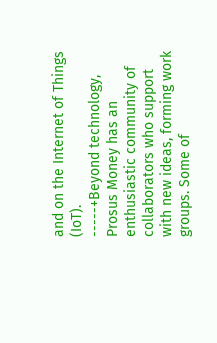and on the Internet of Things (IoT).
-----+Beyond technology, Prosus Money has an enthusiastic community of collaborators who support with new ideas, forming work groups. Some of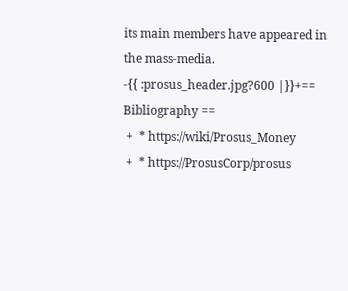its main members have appeared in the mass-media.
-{{ :prosus_header.jpg?600 |}}+== Bibliography ==
 +  * https://wiki/Prosus_Money
 +  * https://ProsusCorp/prosus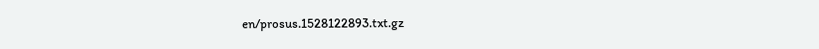en/prosus.1528122893.txt.gz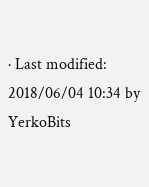· Last modified: 2018/06/04 10:34 by YerkoBits